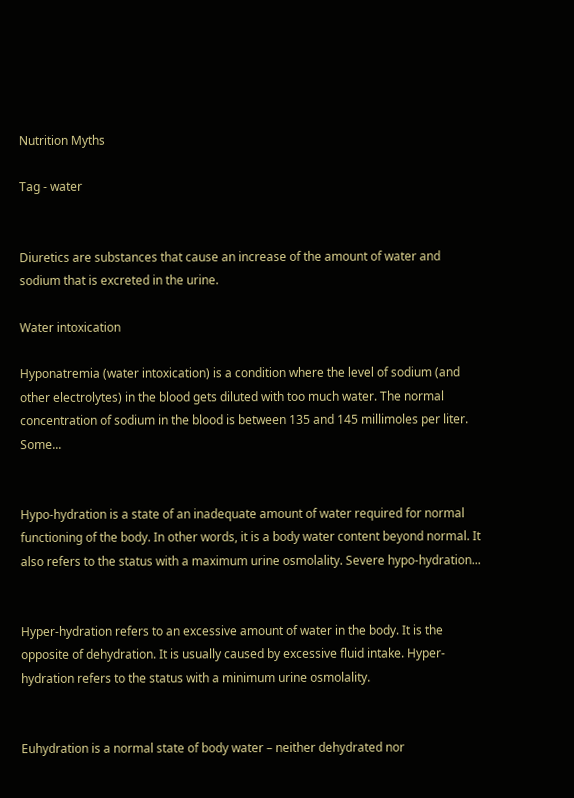Nutrition Myths

Tag - water


Diuretics are substances that cause an increase of the amount of water and sodium that is excreted in the urine.

Water intoxication

Hyponatremia (water intoxication) is a condition where the level of sodium (and other electrolytes) in the blood gets diluted with too much water. The normal concentration of sodium in the blood is between 135 and 145 millimoles per liter. Some...


Hypo-hydration is a state of an inadequate amount of water required for normal functioning of the body. In other words, it is a body water content beyond normal. It also refers to the status with a maximum urine osmolality. Severe hypo-hydration...


Hyper-hydration refers to an excessive amount of water in the body. It is the opposite of dehydration. It is usually caused by excessive fluid intake. Hyper-hydration refers to the status with a minimum urine osmolality.


Euhydration is a normal state of body water – neither dehydrated nor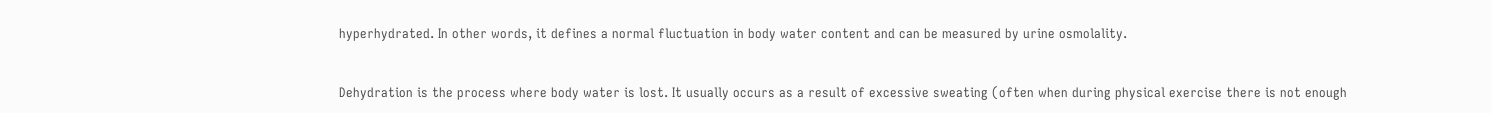hyperhydrated. In other words, it defines a normal fluctuation in body water content and can be measured by urine osmolality.


Dehydration is the process where body water is lost. It usually occurs as a result of excessive sweating (often when during physical exercise there is not enough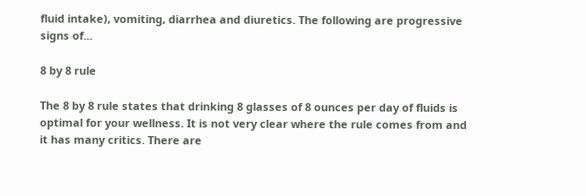fluid intake), vomiting, diarrhea and diuretics. The following are progressive signs of...

8 by 8 rule

The 8 by 8 rule states that drinking 8 glasses of 8 ounces per day of fluids is optimal for your wellness. It is not very clear where the rule comes from and it has many critics. There are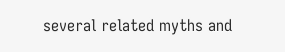several related myths and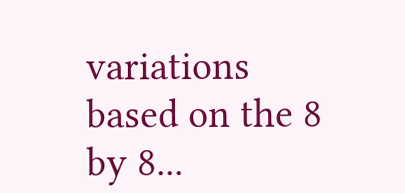variations based on the 8 by 8...